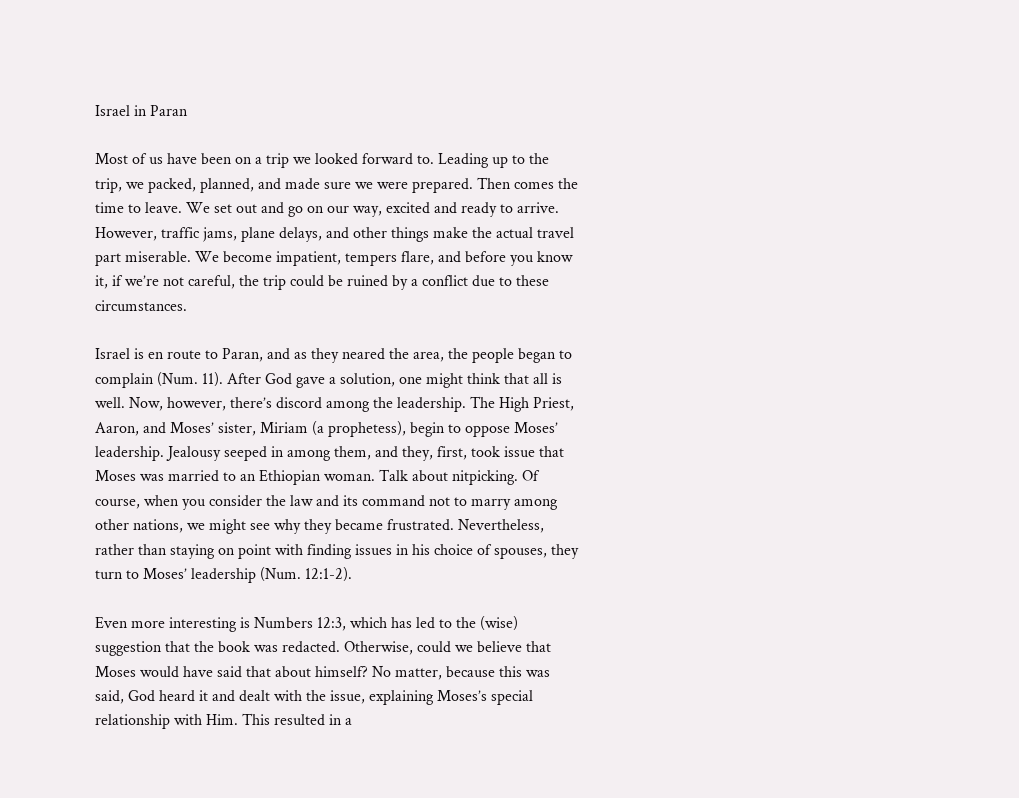Israel in Paran

Most of us have been on a trip we looked forward to. Leading up to the trip, we packed, planned, and made sure we were prepared. Then comes the time to leave. We set out and go on our way, excited and ready to arrive. However, traffic jams, plane delays, and other things make the actual travel part miserable. We become impatient, tempers flare, and before you know it, if we’re not careful, the trip could be ruined by a conflict due to these circumstances.

Israel is en route to Paran, and as they neared the area, the people began to complain (Num. 11). After God gave a solution, one might think that all is well. Now, however, there’s discord among the leadership. The High Priest, Aaron, and Moses’ sister, Miriam (a prophetess), begin to oppose Moses’ leadership. Jealousy seeped in among them, and they, first, took issue that Moses was married to an Ethiopian woman. Talk about nitpicking. Of course, when you consider the law and its command not to marry among other nations, we might see why they became frustrated. Nevertheless, rather than staying on point with finding issues in his choice of spouses, they turn to Moses’ leadership (Num. 12:1-2).

Even more interesting is Numbers 12:3, which has led to the (wise) suggestion that the book was redacted. Otherwise, could we believe that Moses would have said that about himself? No matter, because this was said, God heard it and dealt with the issue, explaining Moses’s special relationship with Him. This resulted in a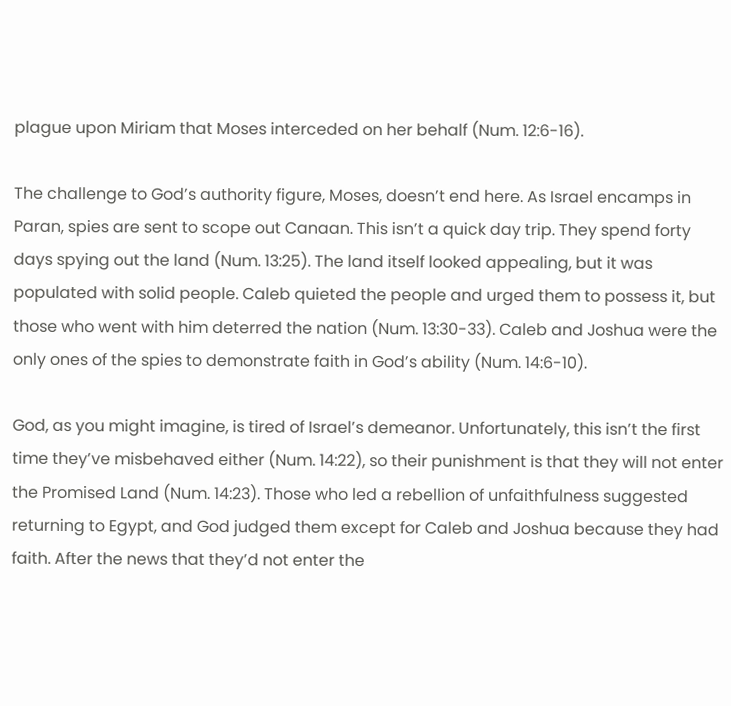plague upon Miriam that Moses interceded on her behalf (Num. 12:6-16).

The challenge to God’s authority figure, Moses, doesn’t end here. As Israel encamps in Paran, spies are sent to scope out Canaan. This isn’t a quick day trip. They spend forty days spying out the land (Num. 13:25). The land itself looked appealing, but it was populated with solid people. Caleb quieted the people and urged them to possess it, but those who went with him deterred the nation (Num. 13:30-33). Caleb and Joshua were the only ones of the spies to demonstrate faith in God’s ability (Num. 14:6-10).

God, as you might imagine, is tired of Israel’s demeanor. Unfortunately, this isn’t the first time they’ve misbehaved either (Num. 14:22), so their punishment is that they will not enter the Promised Land (Num. 14:23). Those who led a rebellion of unfaithfulness suggested returning to Egypt, and God judged them except for Caleb and Joshua because they had faith. After the news that they’d not enter the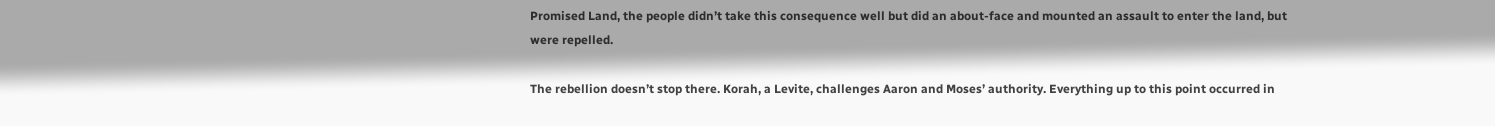Promised Land, the people didn’t take this consequence well but did an about-face and mounted an assault to enter the land, but were repelled.

The rebellion doesn’t stop there. Korah, a Levite, challenges Aaron and Moses’ authority. Everything up to this point occurred in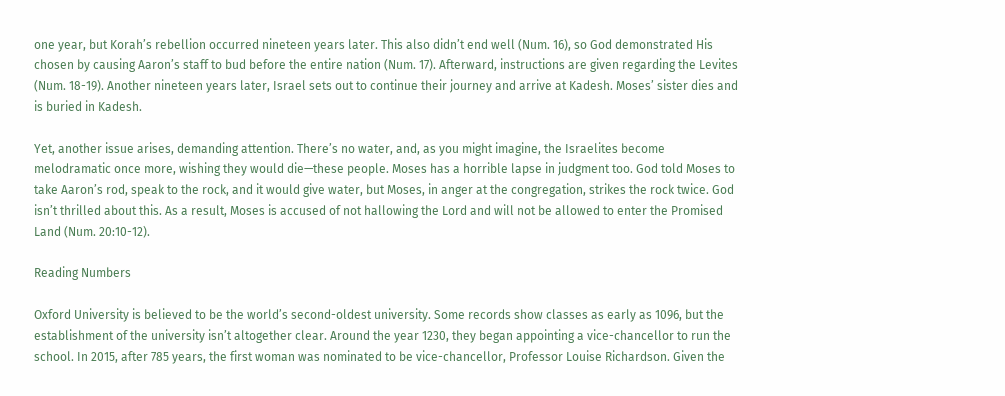one year, but Korah’s rebellion occurred nineteen years later. This also didn’t end well (Num. 16), so God demonstrated His chosen by causing Aaron’s staff to bud before the entire nation (Num. 17). Afterward, instructions are given regarding the Levites (Num. 18-19). Another nineteen years later, Israel sets out to continue their journey and arrive at Kadesh. Moses’ sister dies and is buried in Kadesh.

Yet, another issue arises, demanding attention. There’s no water, and, as you might imagine, the Israelites become melodramatic once more, wishing they would die—these people. Moses has a horrible lapse in judgment too. God told Moses to take Aaron’s rod, speak to the rock, and it would give water, but Moses, in anger at the congregation, strikes the rock twice. God isn’t thrilled about this. As a result, Moses is accused of not hallowing the Lord and will not be allowed to enter the Promised Land (Num. 20:10-12).

Reading Numbers

Oxford University is believed to be the world’s second-oldest university. Some records show classes as early as 1096, but the establishment of the university isn’t altogether clear. Around the year 1230, they began appointing a vice-chancellor to run the school. In 2015, after 785 years, the first woman was nominated to be vice-chancellor, Professor Louise Richardson. Given the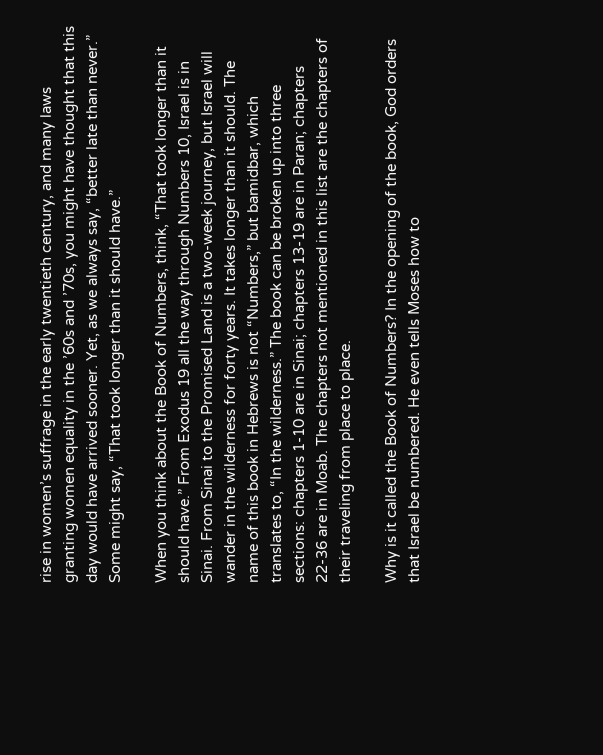rise in women’s suffrage in the early twentieth century, and many laws granting women equality in the ’60s and ’70s, you might have thought that this day would have arrived sooner. Yet, as we always say, “better late than never.” Some might say, “That took longer than it should have.”

When you think about the Book of Numbers, think, “That took longer than it should have.” From Exodus 19 all the way through Numbers 10, Israel is in Sinai. From Sinai to the Promised Land is a two-week journey, but Israel will wander in the wilderness for forty years. It takes longer than it should. The name of this book in Hebrews is not “Numbers,” but bamidbar, which translates to, “In the wilderness.” The book can be broken up into three sections: chapters 1-10 are in Sinai; chapters 13-19 are in Paran; chapters 22-36 are in Moab. The chapters not mentioned in this list are the chapters of their traveling from place to place.

Why is it called the Book of Numbers? In the opening of the book, God orders that Israel be numbered. He even tells Moses how to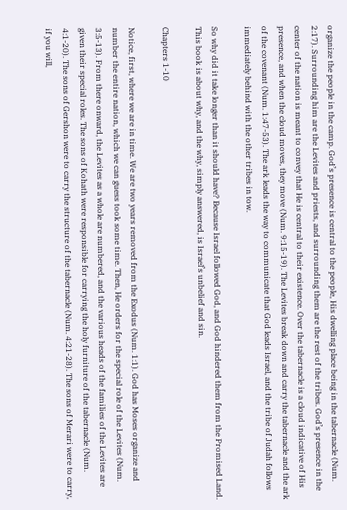organize the people in the camp. God’s presence is central to the people, His dwelling place being in the tabernacle (Num. 2:17). Surrounding him are the Levites and priests, and surrounding them are the rest of the tribes. God’s presence in the center of the nation is meant to convey that He is central to their existence. Over the tabernacle is a cloud indicative of His presence, and when the cloud moves, they move (Num. 9:15-19). The Levites break down and carry the tabernacle and the ark of the covenant (Num. 1:47-53). The ark leads the way to communicate that God leads Israel, and the tribe of Judah follows immediately behind with the other tribes in tow.

So why did it take longer than it should have? Because Israel followed God, and God hindered them from the Promised Land. This book is about why, and the why, simply answered, is Israel’s unbelief and sin.

Chapters 1-10

Notice, first, where we are in time. We are two years removed from the Exodus (Num. 1:1). God has Moses organize and number the entire nation, which we can guess took some time. Then, He orders for the special role of the Levites (Num. 3:5-13). From there onward, the Levites as a whole are numbered, and the various heads of the families of the Levites are given their special roles. The sons of Kohath were responsible for carrying the holy furniture of the tabernacle (Num. 4:1-20). The sons of Gershon were to carry the structure of the tabernacle (Num. 4:21-28). The sons of Merari were to carry, if you will,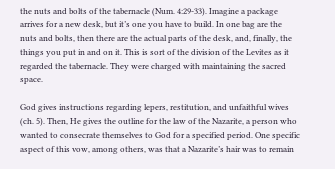the nuts and bolts of the tabernacle (Num. 4:29-33). Imagine a package arrives for a new desk, but it’s one you have to build. In one bag are the nuts and bolts, then there are the actual parts of the desk, and, finally, the things you put in and on it. This is sort of the division of the Levites as it regarded the tabernacle. They were charged with maintaining the sacred space.

God gives instructions regarding lepers, restitution, and unfaithful wives (ch. 5). Then, He gives the outline for the law of the Nazarite, a person who wanted to consecrate themselves to God for a specified period. One specific aspect of this vow, among others, was that a Nazarite’s hair was to remain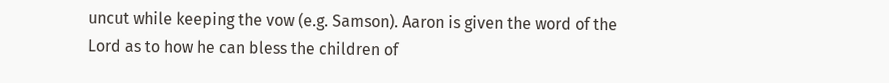uncut while keeping the vow (e.g. Samson). Aaron is given the word of the Lord as to how he can bless the children of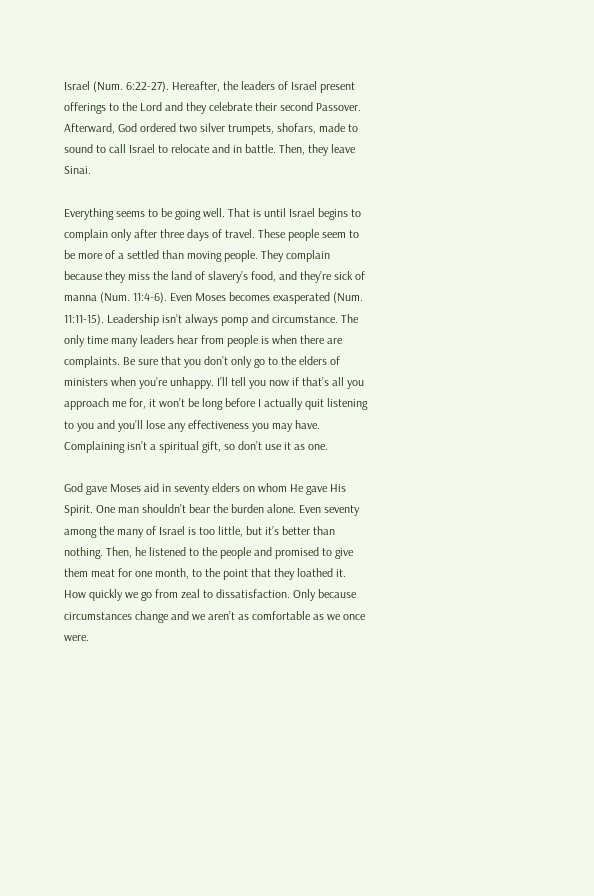Israel (Num. 6:22-27). Hereafter, the leaders of Israel present offerings to the Lord and they celebrate their second Passover. Afterward, God ordered two silver trumpets, shofars, made to sound to call Israel to relocate and in battle. Then, they leave Sinai.

Everything seems to be going well. That is until Israel begins to complain only after three days of travel. These people seem to be more of a settled than moving people. They complain because they miss the land of slavery’s food, and they’re sick of manna (Num. 11:4-6). Even Moses becomes exasperated (Num. 11:11-15). Leadership isn’t always pomp and circumstance. The only time many leaders hear from people is when there are complaints. Be sure that you don’t only go to the elders of ministers when you’re unhappy. I’ll tell you now if that’s all you approach me for, it won’t be long before I actually quit listening to you and you’ll lose any effectiveness you may have. Complaining isn’t a spiritual gift, so don’t use it as one.

God gave Moses aid in seventy elders on whom He gave His Spirit. One man shouldn’t bear the burden alone. Even seventy among the many of Israel is too little, but it’s better than nothing. Then, he listened to the people and promised to give them meat for one month, to the point that they loathed it. How quickly we go from zeal to dissatisfaction. Only because circumstances change and we aren’t as comfortable as we once were.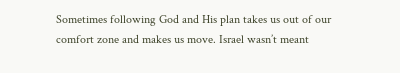Sometimes following God and His plan takes us out of our comfort zone and makes us move. Israel wasn’t meant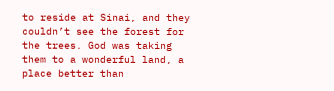to reside at Sinai, and they couldn’t see the forest for the trees. God was taking them to a wonderful land, a place better than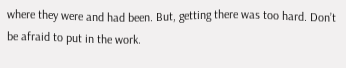where they were and had been. But, getting there was too hard. Don’t be afraid to put in the work.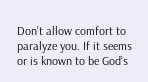Don’t allow comfort to paralyze you. If it seems or is known to be God’s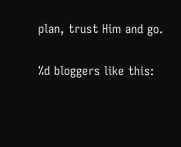plan, trust Him and go.

%d bloggers like this: